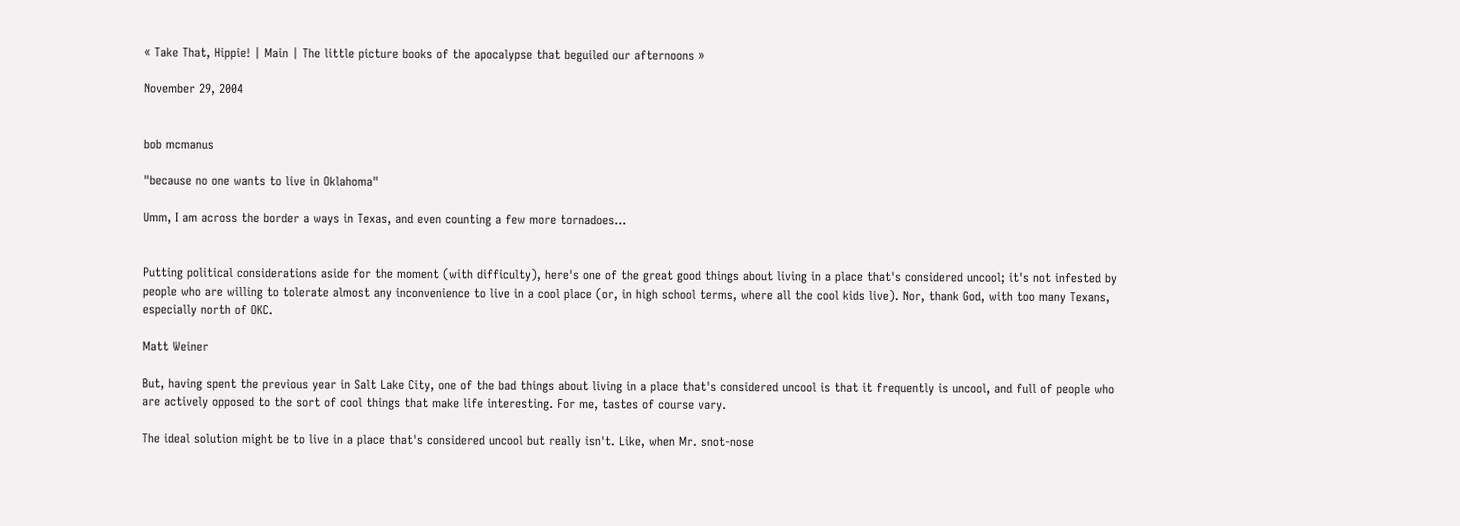« Take That, Hippie! | Main | The little picture books of the apocalypse that beguiled our afternoons »

November 29, 2004


bob mcmanus

"because no one wants to live in Oklahoma"

Umm, I am across the border a ways in Texas, and even counting a few more tornadoes...


Putting political considerations aside for the moment (with difficulty), here's one of the great good things about living in a place that's considered uncool; it's not infested by people who are willing to tolerate almost any inconvenience to live in a cool place (or, in high school terms, where all the cool kids live). Nor, thank God, with too many Texans, especially north of OKC.

Matt Weiner

But, having spent the previous year in Salt Lake City, one of the bad things about living in a place that's considered uncool is that it frequently is uncool, and full of people who are actively opposed to the sort of cool things that make life interesting. For me, tastes of course vary.

The ideal solution might be to live in a place that's considered uncool but really isn't. Like, when Mr. snot-nose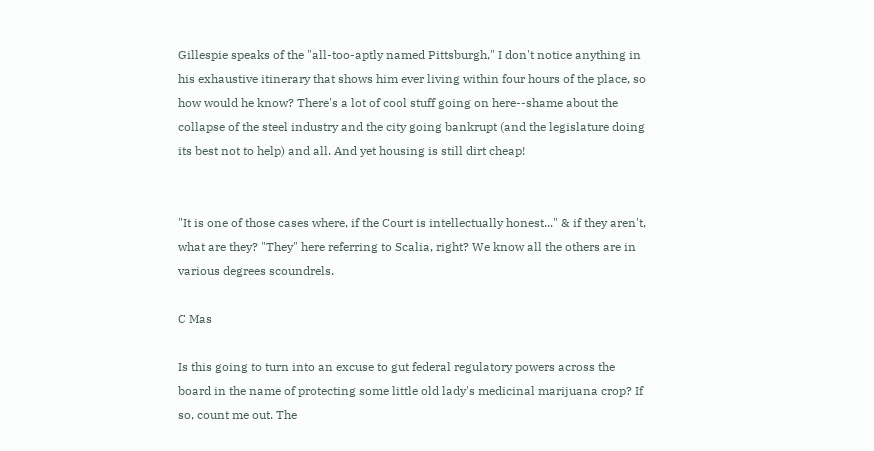Gillespie speaks of the "all-too-aptly named Pittsburgh," I don't notice anything in his exhaustive itinerary that shows him ever living within four hours of the place, so how would he know? There's a lot of cool stuff going on here--shame about the collapse of the steel industry and the city going bankrupt (and the legislature doing its best not to help) and all. And yet housing is still dirt cheap!


"It is one of those cases where, if the Court is intellectually honest..." & if they aren't, what are they? "They" here referring to Scalia, right? We know all the others are in various degrees scoundrels.

C Mas

Is this going to turn into an excuse to gut federal regulatory powers across the board in the name of protecting some little old lady's medicinal marijuana crop? If so, count me out. The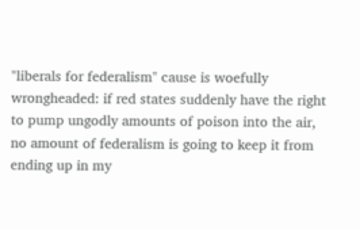"liberals for federalism" cause is woefully wrongheaded: if red states suddenly have the right to pump ungodly amounts of poison into the air, no amount of federalism is going to keep it from ending up in my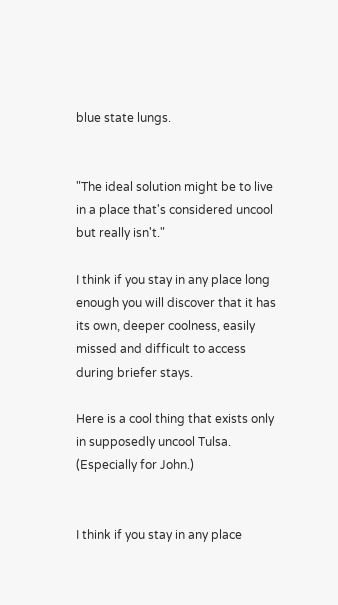blue state lungs.


"The ideal solution might be to live in a place that's considered uncool but really isn't."

I think if you stay in any place long enough you will discover that it has its own, deeper coolness, easily missed and difficult to access during briefer stays.

Here is a cool thing that exists only in supposedly uncool Tulsa. (Especially for John.)


I think if you stay in any place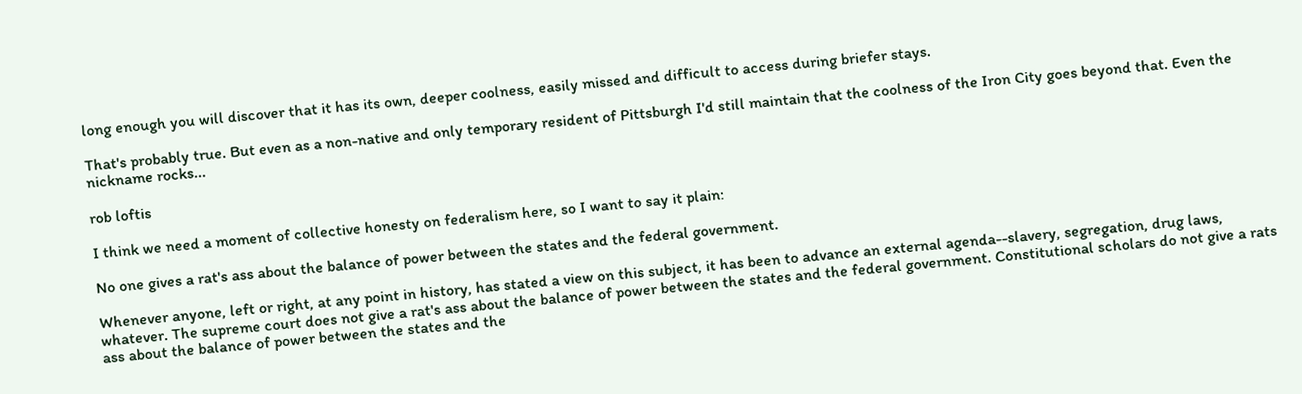long enough you will discover that it has its own, deeper coolness, easily missed and difficult to access during briefer stays.

That's probably true. But even as a non-native and only temporary resident of Pittsburgh I'd still maintain that the coolness of the Iron City goes beyond that. Even the nickname rocks...

rob loftis

I think we need a moment of collective honesty on federalism here, so I want to say it plain:

No one gives a rat's ass about the balance of power between the states and the federal government.

Whenever anyone, left or right, at any point in history, has stated a view on this subject, it has been to advance an external agenda--slavery, segregation, drug laws, whatever. The supreme court does not give a rat's ass about the balance of power between the states and the federal government. Constitutional scholars do not give a rats ass about the balance of power between the states and the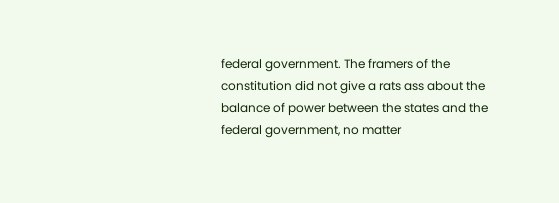federal government. The framers of the constitution did not give a rats ass about the balance of power between the states and the federal government, no matter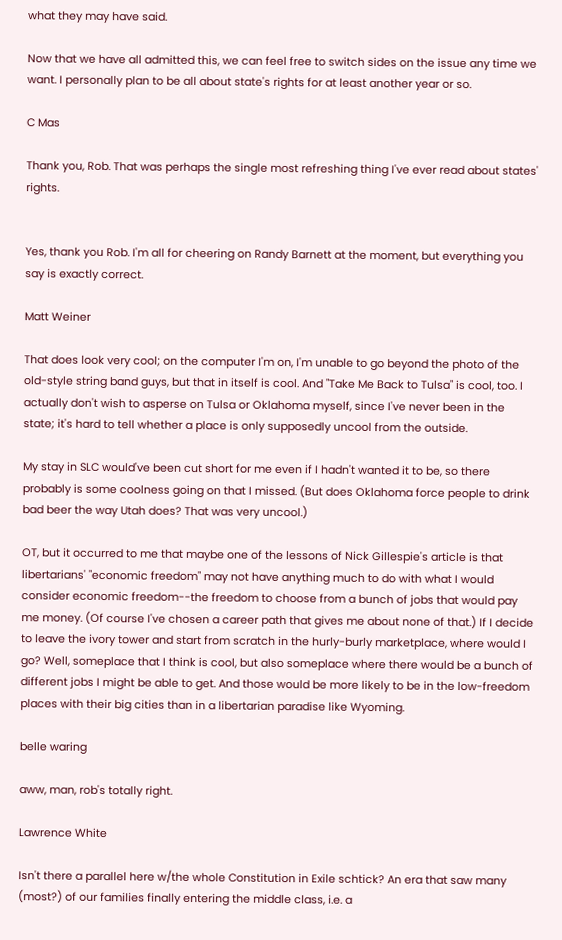what they may have said.

Now that we have all admitted this, we can feel free to switch sides on the issue any time we want. I personally plan to be all about state's rights for at least another year or so.

C Mas

Thank you, Rob. That was perhaps the single most refreshing thing I've ever read about states' rights.


Yes, thank you Rob. I'm all for cheering on Randy Barnett at the moment, but everything you say is exactly correct.

Matt Weiner

That does look very cool; on the computer I'm on, I'm unable to go beyond the photo of the old-style string band guys, but that in itself is cool. And "Take Me Back to Tulsa" is cool, too. I actually don't wish to asperse on Tulsa or Oklahoma myself, since I've never been in the state; it's hard to tell whether a place is only supposedly uncool from the outside.

My stay in SLC would've been cut short for me even if I hadn't wanted it to be, so there probably is some coolness going on that I missed. (But does Oklahoma force people to drink bad beer the way Utah does? That was very uncool.)

OT, but it occurred to me that maybe one of the lessons of Nick Gillespie's article is that libertarians' "economic freedom" may not have anything much to do with what I would consider economic freedom--the freedom to choose from a bunch of jobs that would pay me money. (Of course I've chosen a career path that gives me about none of that.) If I decide to leave the ivory tower and start from scratch in the hurly-burly marketplace, where would I go? Well, someplace that I think is cool, but also someplace where there would be a bunch of different jobs I might be able to get. And those would be more likely to be in the low-freedom places with their big cities than in a libertarian paradise like Wyoming.

belle waring

aww, man, rob's totally right.

Lawrence White

Isn't there a parallel here w/the whole Constitution in Exile schtick? An era that saw many (most?) of our families finally entering the middle class, i.e. a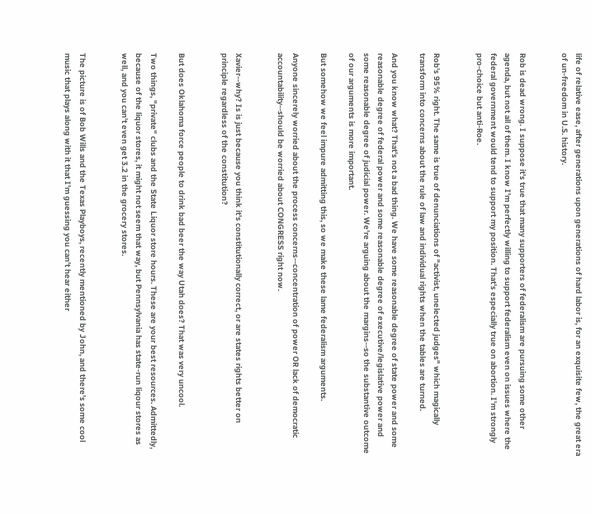life of relative ease, after generations upon generations of hard labor is, for an exquisite few, the great era of un-freedom in U.S. history.


Rob is dead wrong. I suppose it's true that many supporters of federalism are pursuing some other agenda, but not all of them. I know I'm perfectly willing to support federalism even on issues where the federal government would tend to support my position. That's especially true on abortion. I'm strongly pro-choice but anti-Roe.


Rob's 95% right. The same is true of denunciations of "activist, unelected judges" which magically transform into concerns about the rule of law and individual rights when the tables are turned.

And you know what? That's not a bad thing. We have some reasonable degree of state power and some reasonable degree of federal power and some reasonable degree of executive/legislative power and some reasonable degree of judicial power. We're arguing about the margins--so the substantive outcome of our arguments is more important.

But somehow we feel impure admitting this, so we make these lame federalism arguments.

Anyone sincerely worried about the process concerns--concentration of power OR lack of democratic accountability--should be worried about CONGRESS right now.


Xavier--why? Is is just because you think it's constitutionally correct, or are states rights better on principle regardless of the constitution?


But does Oklahoma force people to drink bad beer the way Utah does? That was very uncool.

Two things, "private" clubs and the State Liquor store hours. These are your best resources. Admittedly, because of the liquor stores, it might not seem that way, but Pennsylvania has state-run liqour stores as well, and you can't even get 3.2 in the grocery stores.


The picture is of Bob Wills and the Texas Playboys, recently mentioned by John, and there's some cool music that plays along with it that I'm guessing you can't hear either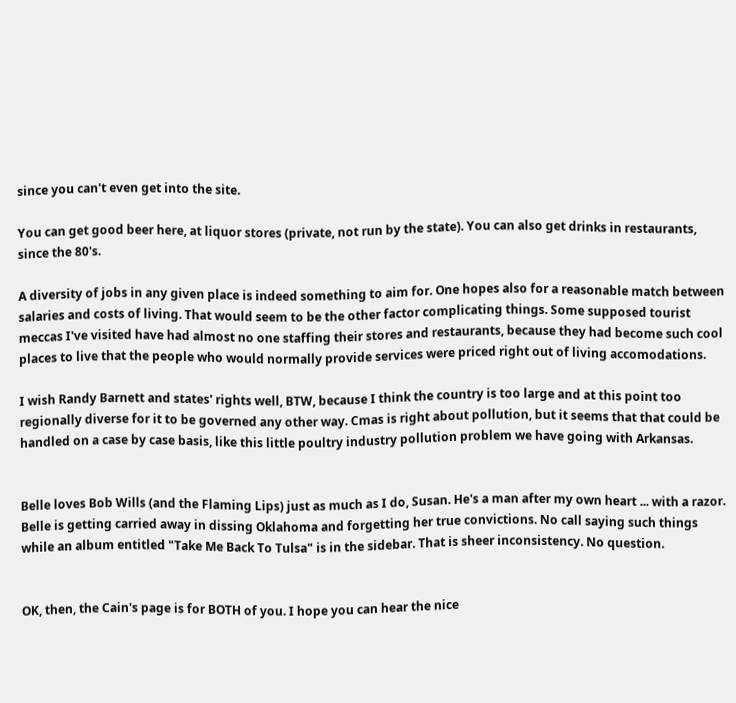since you can't even get into the site.

You can get good beer here, at liquor stores (private, not run by the state). You can also get drinks in restaurants, since the 80's.

A diversity of jobs in any given place is indeed something to aim for. One hopes also for a reasonable match between salaries and costs of living. That would seem to be the other factor complicating things. Some supposed tourist meccas I've visited have had almost no one staffing their stores and restaurants, because they had become such cool places to live that the people who would normally provide services were priced right out of living accomodations.

I wish Randy Barnett and states' rights well, BTW, because I think the country is too large and at this point too regionally diverse for it to be governed any other way. Cmas is right about pollution, but it seems that that could be handled on a case by case basis, like this little poultry industry pollution problem we have going with Arkansas.


Belle loves Bob Wills (and the Flaming Lips) just as much as I do, Susan. He's a man after my own heart ... with a razor. Belle is getting carried away in dissing Oklahoma and forgetting her true convictions. No call saying such things while an album entitled "Take Me Back To Tulsa" is in the sidebar. That is sheer inconsistency. No question.


OK, then, the Cain's page is for BOTH of you. I hope you can hear the nice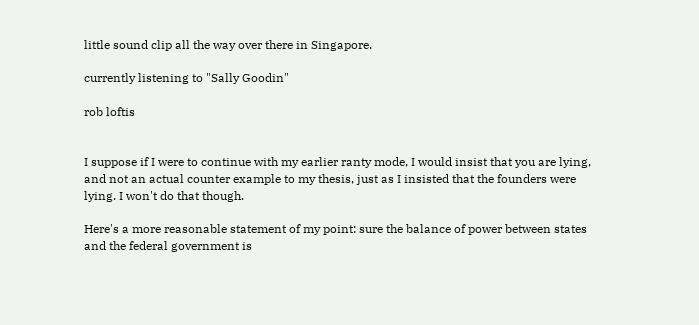little sound clip all the way over there in Singapore.

currently listening to "Sally Goodin"

rob loftis


I suppose if I were to continue with my earlier ranty mode, I would insist that you are lying, and not an actual counter example to my thesis, just as I insisted that the founders were lying. I won't do that though.

Here's a more reasonable statement of my point: sure the balance of power between states and the federal government is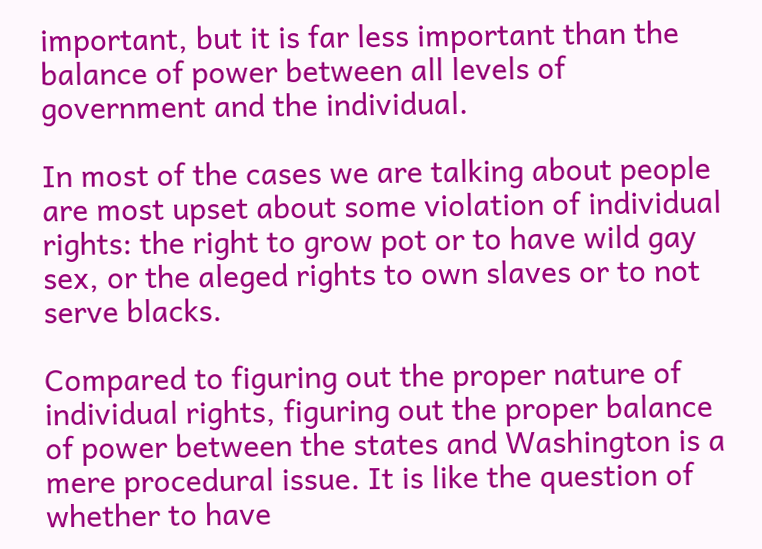important, but it is far less important than the balance of power between all levels of government and the individual.

In most of the cases we are talking about people are most upset about some violation of individual rights: the right to grow pot or to have wild gay sex, or the aleged rights to own slaves or to not serve blacks.

Compared to figuring out the proper nature of individual rights, figuring out the proper balance of power between the states and Washington is a mere procedural issue. It is like the question of whether to have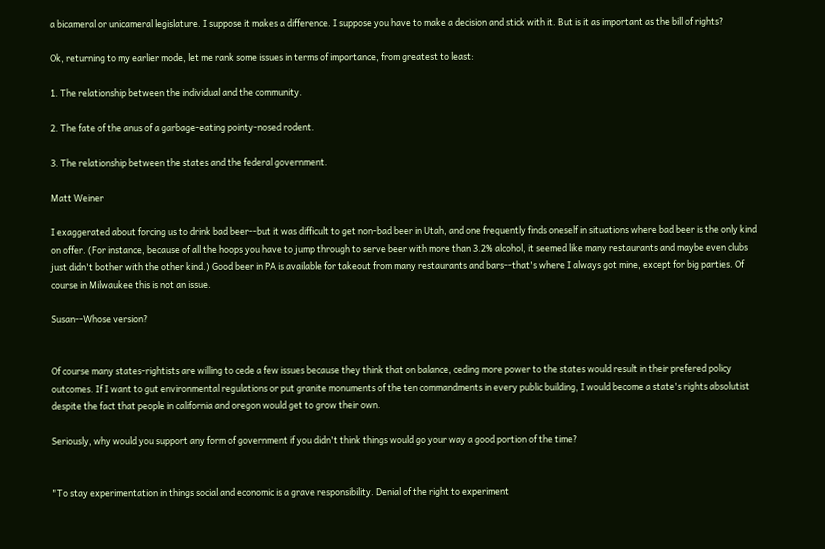a bicameral or unicameral legislature. I suppose it makes a difference. I suppose you have to make a decision and stick with it. But is it as important as the bill of rights?

Ok, returning to my earlier mode, let me rank some issues in terms of importance, from greatest to least:

1. The relationship between the individual and the community.

2. The fate of the anus of a garbage-eating pointy-nosed rodent.

3. The relationship between the states and the federal government.

Matt Weiner

I exaggerated about forcing us to drink bad beer--but it was difficult to get non-bad beer in Utah, and one frequently finds oneself in situations where bad beer is the only kind on offer. (For instance, because of all the hoops you have to jump through to serve beer with more than 3.2% alcohol, it seemed like many restaurants and maybe even clubs just didn't bother with the other kind.) Good beer in PA is available for takeout from many restaurants and bars--that's where I always got mine, except for big parties. Of course in Milwaukee this is not an issue.

Susan--Whose version?


Of course many states-rightists are willing to cede a few issues because they think that on balance, ceding more power to the states would result in their prefered policy outcomes. If I want to gut environmental regulations or put granite monuments of the ten commandments in every public building, I would become a state's rights absolutist despite the fact that people in california and oregon would get to grow their own.

Seriously, why would you support any form of government if you didn't think things would go your way a good portion of the time?


"To stay experimentation in things social and economic is a grave responsibility. Denial of the right to experiment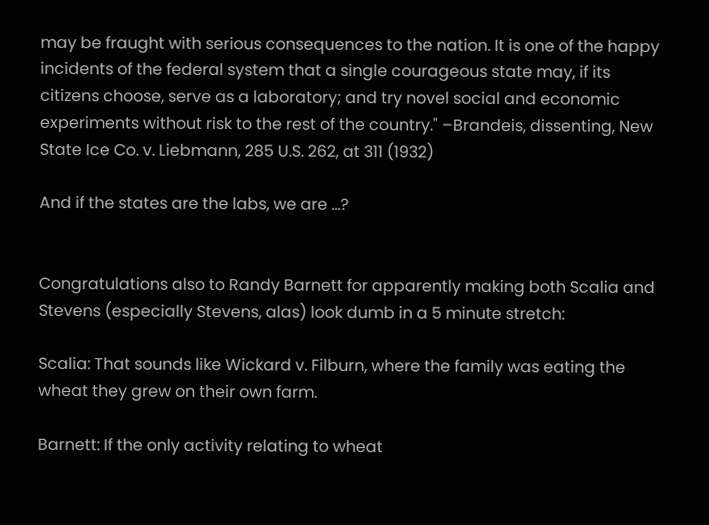may be fraught with serious consequences to the nation. It is one of the happy incidents of the federal system that a single courageous state may, if its citizens choose, serve as a laboratory; and try novel social and economic experiments without risk to the rest of the country." –Brandeis, dissenting, New State Ice Co. v. Liebmann, 285 U.S. 262, at 311 (1932)

And if the states are the labs, we are ...?


Congratulations also to Randy Barnett for apparently making both Scalia and Stevens (especially Stevens, alas) look dumb in a 5 minute stretch:

Scalia: That sounds like Wickard v. Filburn, where the family was eating the wheat they grew on their own farm.

Barnett: If the only activity relating to wheat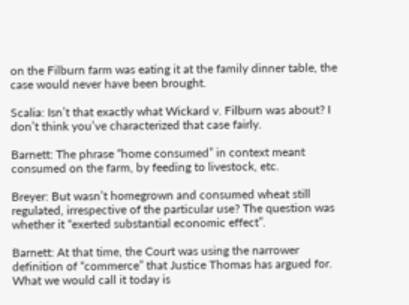on the Filburn farm was eating it at the family dinner table, the case would never have been brought.

Scalia: Isn’t that exactly what Wickard v. Filburn was about? I don’t think you’ve characterized that case fairly.

Barnett: The phrase “home consumed” in context meant consumed on the farm, by feeding to livestock, etc.

Breyer: But wasn’t homegrown and consumed wheat still regulated, irrespective of the particular use? The question was whether it “exerted substantial economic effect”.

Barnett: At that time, the Court was using the narrower definition of “commerce” that Justice Thomas has argued for. What we would call it today is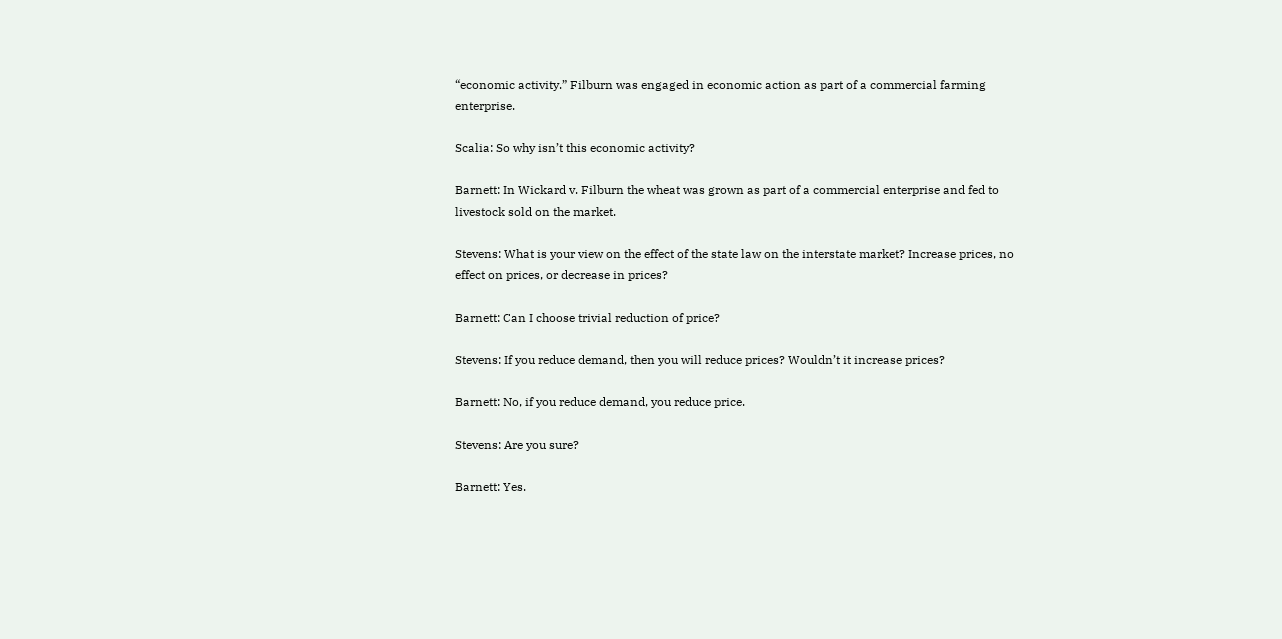“economic activity.” Filburn was engaged in economic action as part of a commercial farming enterprise.

Scalia: So why isn’t this economic activity?

Barnett: In Wickard v. Filburn the wheat was grown as part of a commercial enterprise and fed to livestock sold on the market.

Stevens: What is your view on the effect of the state law on the interstate market? Increase prices, no effect on prices, or decrease in prices?

Barnett: Can I choose trivial reduction of price?

Stevens: If you reduce demand, then you will reduce prices? Wouldn’t it increase prices?

Barnett: No, if you reduce demand, you reduce price.

Stevens: Are you sure?

Barnett: Yes.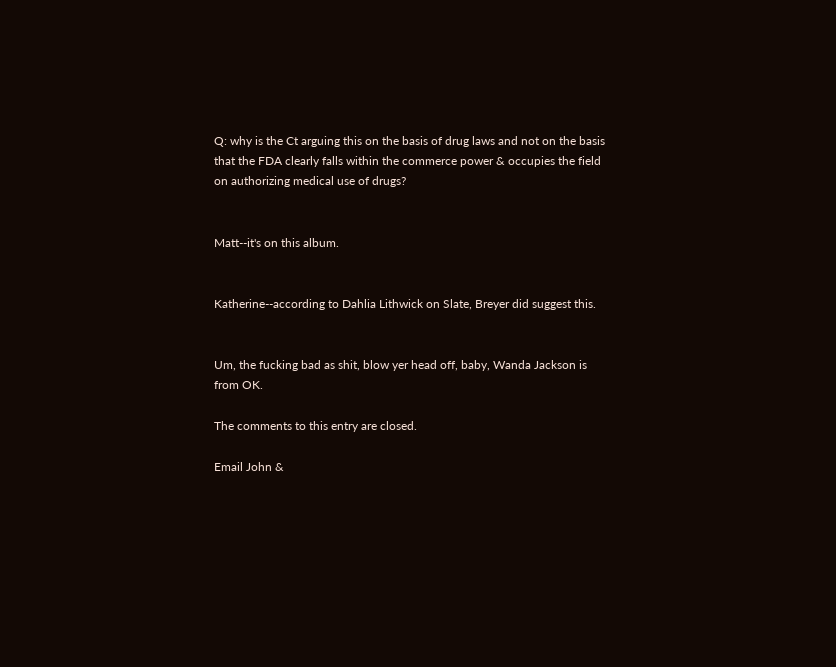Q: why is the Ct arguing this on the basis of drug laws and not on the basis that the FDA clearly falls within the commerce power & occupies the field on authorizing medical use of drugs?


Matt--it's on this album.


Katherine--according to Dahlia Lithwick on Slate, Breyer did suggest this.


Um, the fucking bad as shit, blow yer head off, baby, Wanda Jackson is from OK.

The comments to this entry are closed.

Email John &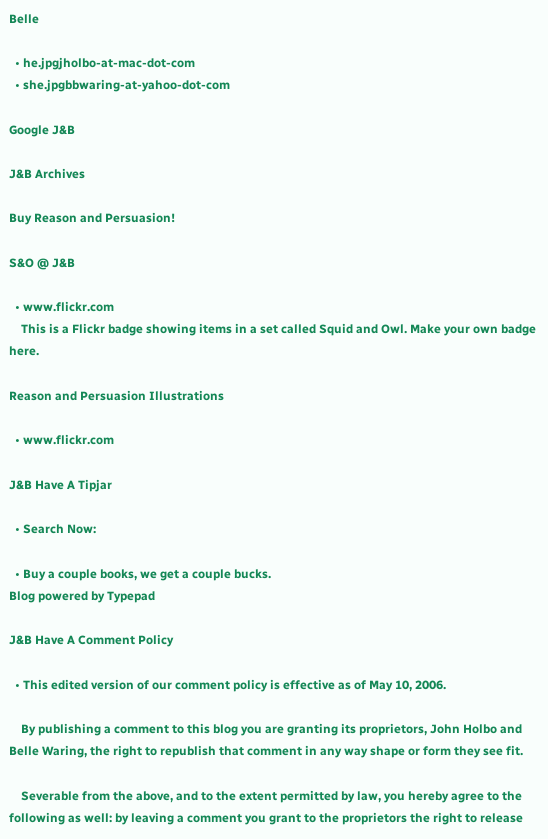Belle

  • he.jpgjholbo-at-mac-dot-com
  • she.jpgbbwaring-at-yahoo-dot-com

Google J&B

J&B Archives

Buy Reason and Persuasion!

S&O @ J&B

  • www.flickr.com
    This is a Flickr badge showing items in a set called Squid and Owl. Make your own badge here.

Reason and Persuasion Illustrations

  • www.flickr.com

J&B Have A Tipjar

  • Search Now:

  • Buy a couple books, we get a couple bucks.
Blog powered by Typepad

J&B Have A Comment Policy

  • This edited version of our comment policy is effective as of May 10, 2006.

    By publishing a comment to this blog you are granting its proprietors, John Holbo and Belle Waring, the right to republish that comment in any way shape or form they see fit.

    Severable from the above, and to the extent permitted by law, you hereby agree to the following as well: by leaving a comment you grant to the proprietors the right to release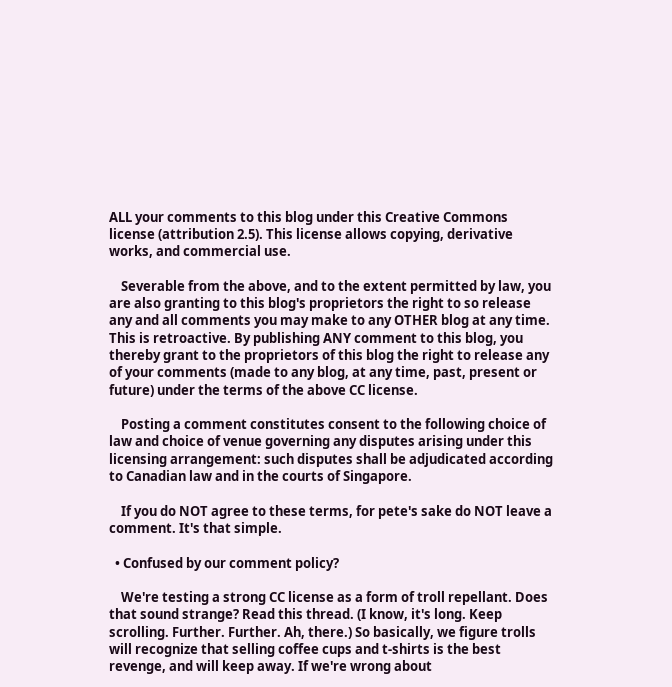ALL your comments to this blog under this Creative Commons license (attribution 2.5). This license allows copying, derivative works, and commercial use.

    Severable from the above, and to the extent permitted by law, you are also granting to this blog's proprietors the right to so release any and all comments you may make to any OTHER blog at any time. This is retroactive. By publishing ANY comment to this blog, you thereby grant to the proprietors of this blog the right to release any of your comments (made to any blog, at any time, past, present or future) under the terms of the above CC license.

    Posting a comment constitutes consent to the following choice of law and choice of venue governing any disputes arising under this licensing arrangement: such disputes shall be adjudicated according to Canadian law and in the courts of Singapore.

    If you do NOT agree to these terms, for pete's sake do NOT leave a comment. It's that simple.

  • Confused by our comment policy?

    We're testing a strong CC license as a form of troll repellant. Does that sound strange? Read this thread. (I know, it's long. Keep scrolling. Further. Further. Ah, there.) So basically, we figure trolls will recognize that selling coffee cups and t-shirts is the best revenge, and will keep away. If we're wrong about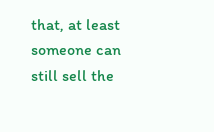that, at least someone can still sell the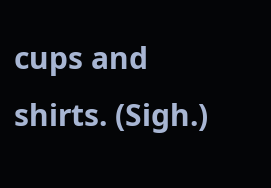cups and shirts. (Sigh.)